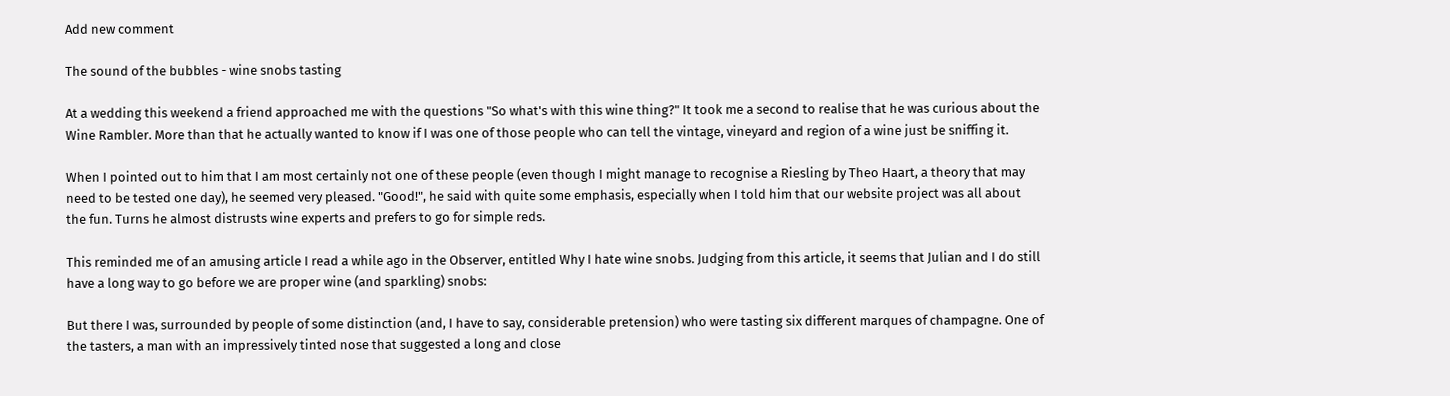Add new comment

The sound of the bubbles - wine snobs tasting

At a wedding this weekend a friend approached me with the questions "So what's with this wine thing?" It took me a second to realise that he was curious about the Wine Rambler. More than that he actually wanted to know if I was one of those people who can tell the vintage, vineyard and region of a wine just be sniffing it.

When I pointed out to him that I am most certainly not one of these people (even though I might manage to recognise a Riesling by Theo Haart, a theory that may need to be tested one day), he seemed very pleased. "Good!", he said with quite some emphasis, especially when I told him that our website project was all about the fun. Turns he almost distrusts wine experts and prefers to go for simple reds.

This reminded me of an amusing article I read a while ago in the Observer, entitled Why I hate wine snobs. Judging from this article, it seems that Julian and I do still have a long way to go before we are proper wine (and sparkling) snobs:

But there I was, surrounded by people of some distinction (and, I have to say, considerable pretension) who were tasting six different marques of champagne. One of the tasters, a man with an impressively tinted nose that suggested a long and close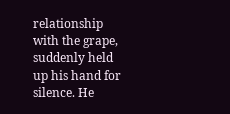relationship with the grape, suddenly held up his hand for silence. He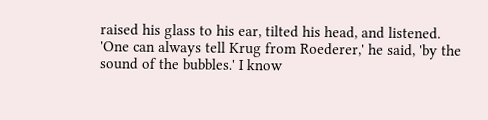raised his glass to his ear, tilted his head, and listened. 'One can always tell Krug from Roederer,' he said, 'by the sound of the bubbles.' I know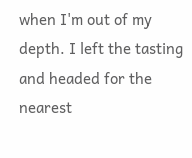when I'm out of my depth. I left the tasting and headed for the nearest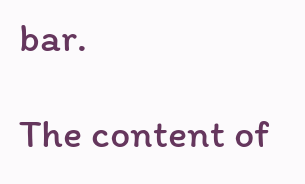bar.

The content of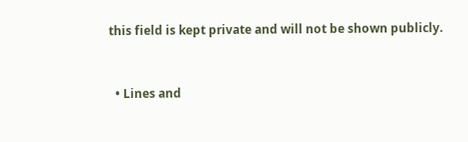this field is kept private and will not be shown publicly.


  • Lines and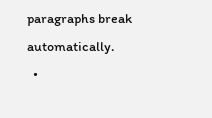paragraphs break automatically.
  •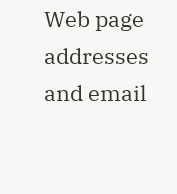Web page addresses and email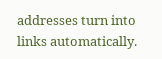addresses turn into links automatically.